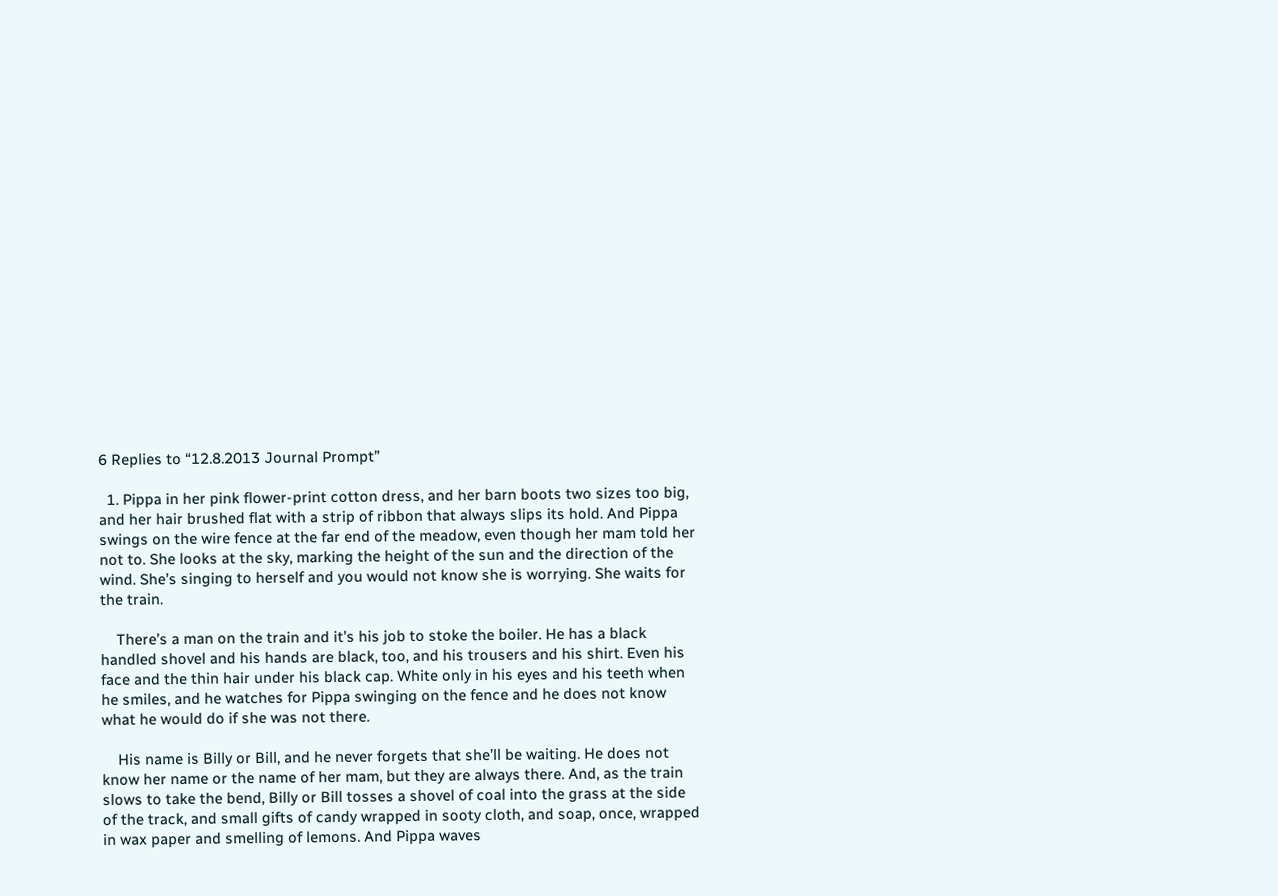6 Replies to “12.8.2013 Journal Prompt”

  1. Pippa in her pink flower-print cotton dress, and her barn boots two sizes too big, and her hair brushed flat with a strip of ribbon that always slips its hold. And Pippa swings on the wire fence at the far end of the meadow, even though her mam told her not to. She looks at the sky, marking the height of the sun and the direction of the wind. She’s singing to herself and you would not know she is worrying. She waits for the train.

    There’s a man on the train and it’s his job to stoke the boiler. He has a black handled shovel and his hands are black, too, and his trousers and his shirt. Even his face and the thin hair under his black cap. White only in his eyes and his teeth when he smiles, and he watches for Pippa swinging on the fence and he does not know what he would do if she was not there.

    His name is Billy or Bill, and he never forgets that she’ll be waiting. He does not know her name or the name of her mam, but they are always there. And, as the train slows to take the bend, Billy or Bill tosses a shovel of coal into the grass at the side of the track, and small gifts of candy wrapped in sooty cloth, and soap, once, wrapped in wax paper and smelling of lemons. And Pippa waves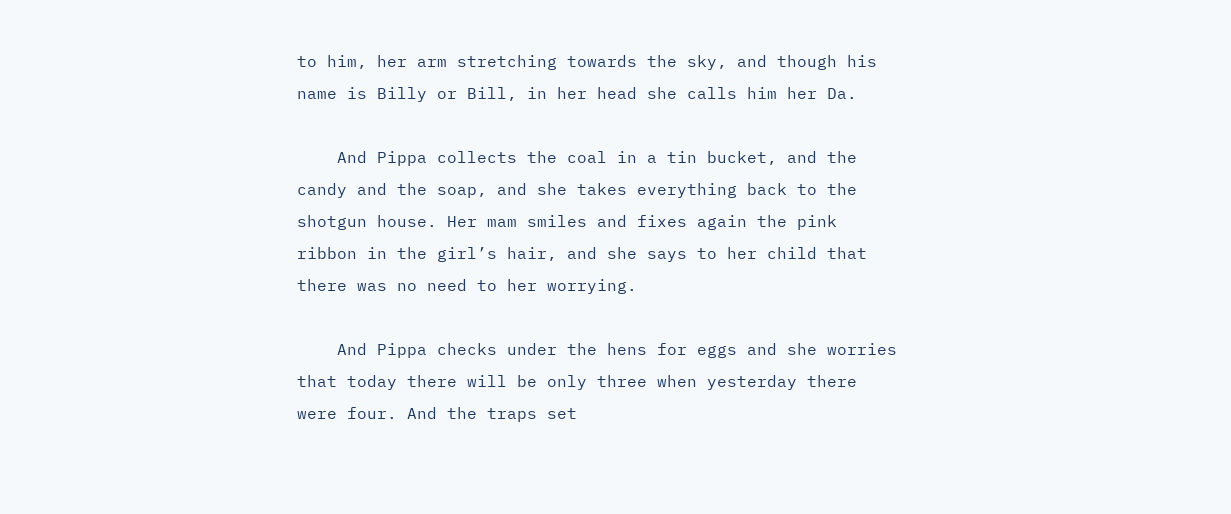to him, her arm stretching towards the sky, and though his name is Billy or Bill, in her head she calls him her Da.

    And Pippa collects the coal in a tin bucket, and the candy and the soap, and she takes everything back to the shotgun house. Her mam smiles and fixes again the pink ribbon in the girl’s hair, and she says to her child that there was no need to her worrying.

    And Pippa checks under the hens for eggs and she worries that today there will be only three when yesterday there were four. And the traps set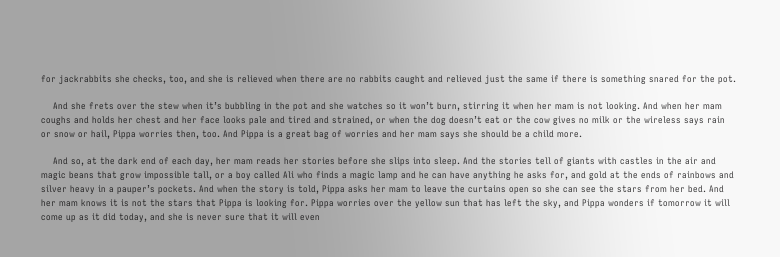for jackrabbits she checks, too, and she is relieved when there are no rabbits caught and relieved just the same if there is something snared for the pot.

    And she frets over the stew when it’s bubbling in the pot and she watches so it won’t burn, stirring it when her mam is not looking. And when her mam coughs and holds her chest and her face looks pale and tired and strained, or when the dog doesn’t eat or the cow gives no milk or the wireless says rain or snow or hail, Pippa worries then, too. And Pippa is a great bag of worries and her mam says she should be a child more.

    And so, at the dark end of each day, her mam reads her stories before she slips into sleep. And the stories tell of giants with castles in the air and magic beans that grow impossible tall, or a boy called Ali who finds a magic lamp and he can have anything he asks for, and gold at the ends of rainbows and silver heavy in a pauper’s pockets. And when the story is told, Pippa asks her mam to leave the curtains open so she can see the stars from her bed. And her mam knows it is not the stars that Pippa is looking for. Pippa worries over the yellow sun that has left the sky, and Pippa wonders if tomorrow it will come up as it did today, and she is never sure that it will even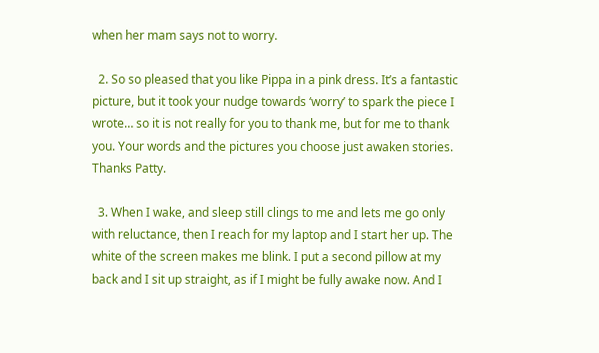when her mam says not to worry.

  2. So so pleased that you like Pippa in a pink dress. It’s a fantastic picture, but it took your nudge towards ‘worry’ to spark the piece I wrote… so it is not really for you to thank me, but for me to thank you. Your words and the pictures you choose just awaken stories. Thanks Patty.

  3. When I wake, and sleep still clings to me and lets me go only with reluctance, then I reach for my laptop and I start her up. The white of the screen makes me blink. I put a second pillow at my back and I sit up straight, as if I might be fully awake now. And I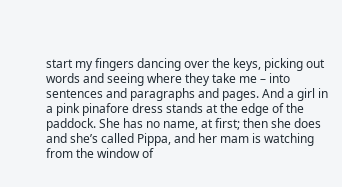start my fingers dancing over the keys, picking out words and seeing where they take me – into sentences and paragraphs and pages. And a girl in a pink pinafore dress stands at the edge of the paddock. She has no name, at first; then she does and she’s called Pippa, and her mam is watching from the window of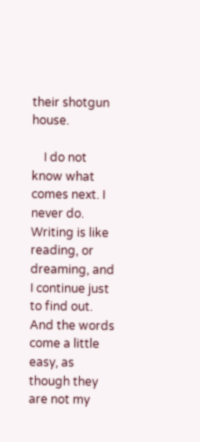their shotgun house.

    I do not know what comes next. I never do. Writing is like reading, or dreaming, and I continue just to find out. And the words come a little easy, as though they are not my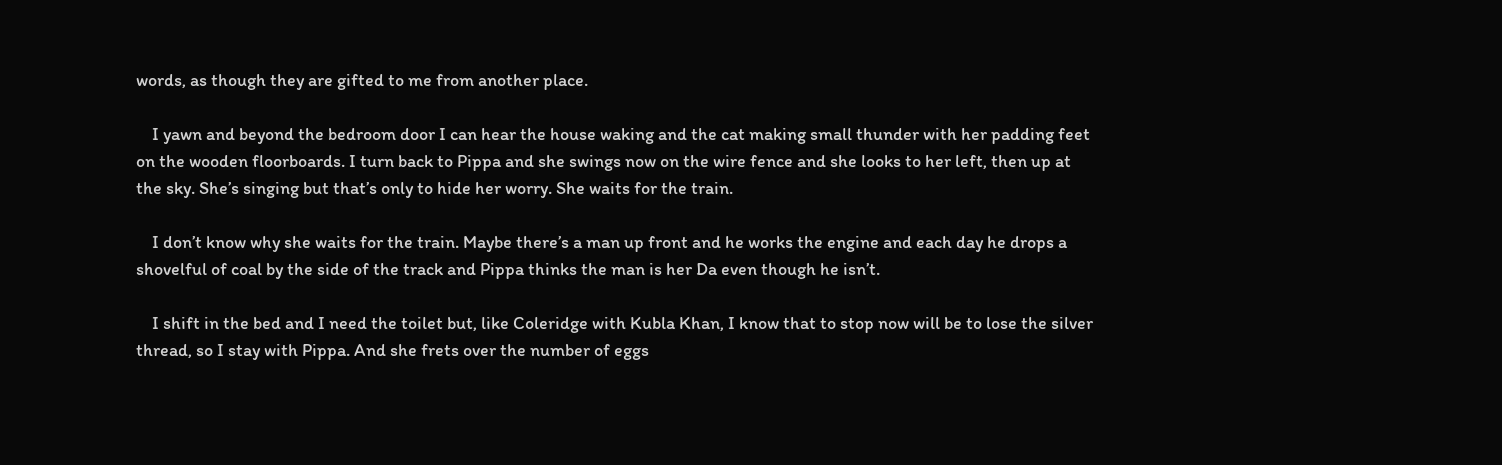words, as though they are gifted to me from another place.

    I yawn and beyond the bedroom door I can hear the house waking and the cat making small thunder with her padding feet on the wooden floorboards. I turn back to Pippa and she swings now on the wire fence and she looks to her left, then up at the sky. She’s singing but that’s only to hide her worry. She waits for the train.

    I don’t know why she waits for the train. Maybe there’s a man up front and he works the engine and each day he drops a shovelful of coal by the side of the track and Pippa thinks the man is her Da even though he isn’t.

    I shift in the bed and I need the toilet but, like Coleridge with Kubla Khan, I know that to stop now will be to lose the silver thread, so I stay with Pippa. And she frets over the number of eggs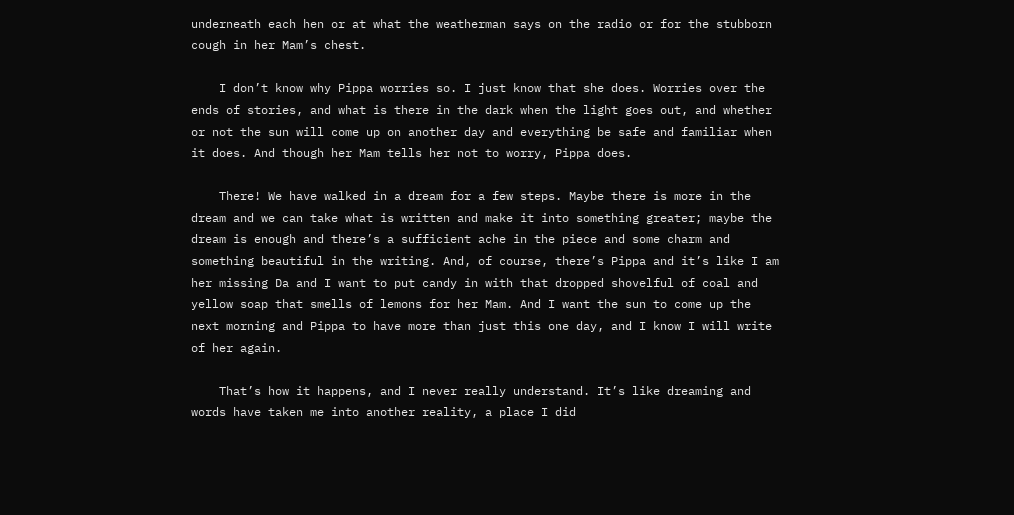underneath each hen or at what the weatherman says on the radio or for the stubborn cough in her Mam’s chest.

    I don’t know why Pippa worries so. I just know that she does. Worries over the ends of stories, and what is there in the dark when the light goes out, and whether or not the sun will come up on another day and everything be safe and familiar when it does. And though her Mam tells her not to worry, Pippa does.

    There! We have walked in a dream for a few steps. Maybe there is more in the dream and we can take what is written and make it into something greater; maybe the dream is enough and there’s a sufficient ache in the piece and some charm and something beautiful in the writing. And, of course, there’s Pippa and it’s like I am her missing Da and I want to put candy in with that dropped shovelful of coal and yellow soap that smells of lemons for her Mam. And I want the sun to come up the next morning and Pippa to have more than just this one day, and I know I will write of her again.

    That’s how it happens, and I never really understand. It’s like dreaming and words have taken me into another reality, a place I did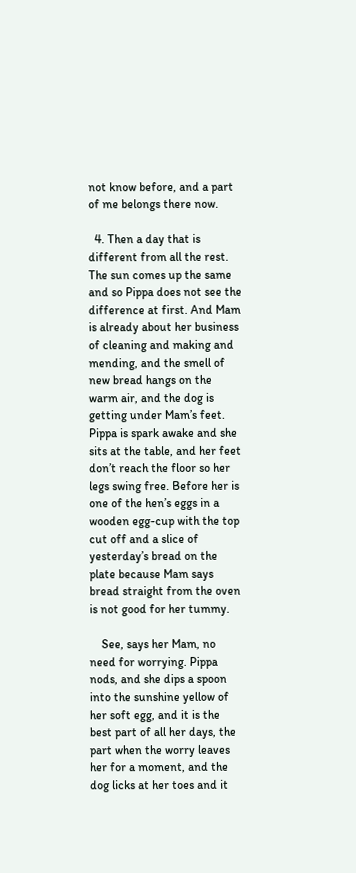not know before, and a part of me belongs there now.

  4. Then a day that is different from all the rest. The sun comes up the same and so Pippa does not see the difference at first. And Mam is already about her business of cleaning and making and mending, and the smell of new bread hangs on the warm air, and the dog is getting under Mam’s feet. Pippa is spark awake and she sits at the table, and her feet don’t reach the floor so her legs swing free. Before her is one of the hen’s eggs in a wooden egg-cup with the top cut off and a slice of yesterday’s bread on the plate because Mam says bread straight from the oven is not good for her tummy.

    See, says her Mam, no need for worrying. Pippa nods, and she dips a spoon into the sunshine yellow of her soft egg, and it is the best part of all her days, the part when the worry leaves her for a moment, and the dog licks at her toes and it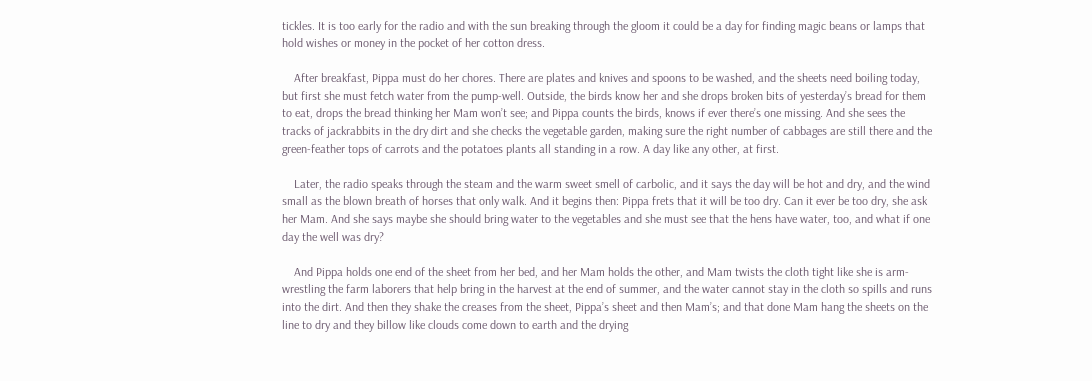tickles. It is too early for the radio and with the sun breaking through the gloom it could be a day for finding magic beans or lamps that hold wishes or money in the pocket of her cotton dress.

    After breakfast, Pippa must do her chores. There are plates and knives and spoons to be washed, and the sheets need boiling today, but first she must fetch water from the pump-well. Outside, the birds know her and she drops broken bits of yesterday’s bread for them to eat, drops the bread thinking her Mam won’t see; and Pippa counts the birds, knows if ever there’s one missing. And she sees the tracks of jackrabbits in the dry dirt and she checks the vegetable garden, making sure the right number of cabbages are still there and the green-feather tops of carrots and the potatoes plants all standing in a row. A day like any other, at first.

    Later, the radio speaks through the steam and the warm sweet smell of carbolic, and it says the day will be hot and dry, and the wind small as the blown breath of horses that only walk. And it begins then: Pippa frets that it will be too dry. Can it ever be too dry, she ask her Mam. And she says maybe she should bring water to the vegetables and she must see that the hens have water, too, and what if one day the well was dry?

    And Pippa holds one end of the sheet from her bed, and her Mam holds the other, and Mam twists the cloth tight like she is arm-wrestling the farm laborers that help bring in the harvest at the end of summer, and the water cannot stay in the cloth so spills and runs into the dirt. And then they shake the creases from the sheet, Pippa’s sheet and then Mam’s; and that done Mam hang the sheets on the line to dry and they billow like clouds come down to earth and the drying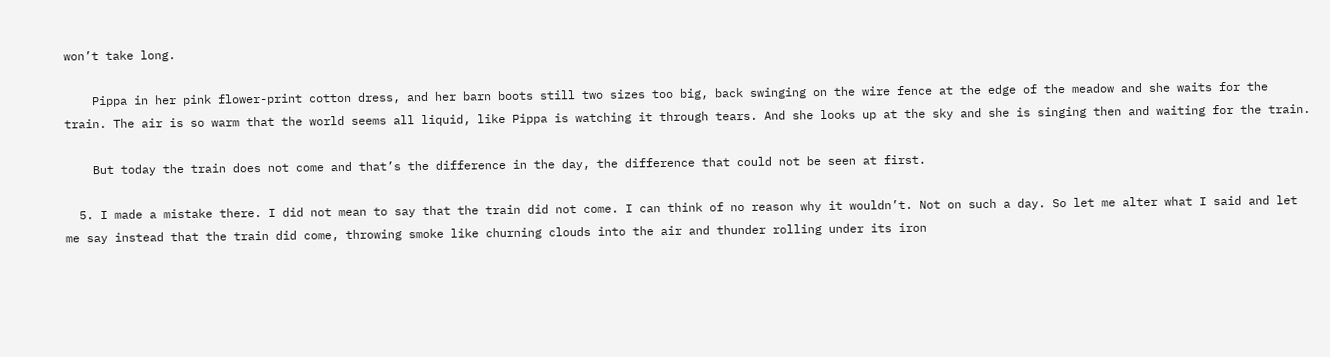won’t take long.

    Pippa in her pink flower-print cotton dress, and her barn boots still two sizes too big, back swinging on the wire fence at the edge of the meadow and she waits for the train. The air is so warm that the world seems all liquid, like Pippa is watching it through tears. And she looks up at the sky and she is singing then and waiting for the train.

    But today the train does not come and that’s the difference in the day, the difference that could not be seen at first.

  5. I made a mistake there. I did not mean to say that the train did not come. I can think of no reason why it wouldn’t. Not on such a day. So let me alter what I said and let me say instead that the train did come, throwing smoke like churning clouds into the air and thunder rolling under its iron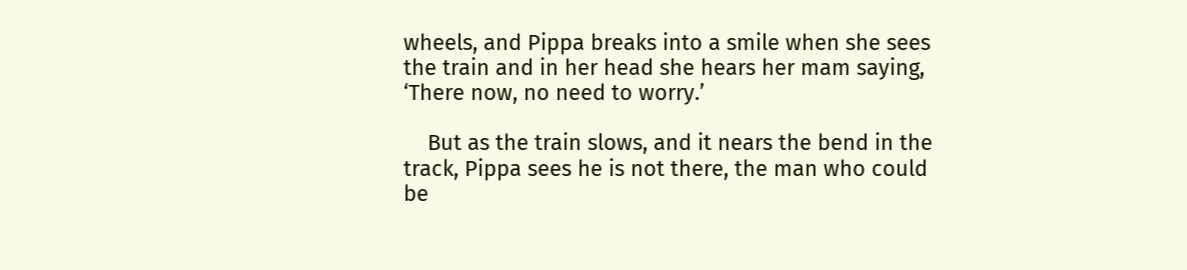wheels, and Pippa breaks into a smile when she sees the train and in her head she hears her mam saying, ‘There now, no need to worry.’

    But as the train slows, and it nears the bend in the track, Pippa sees he is not there, the man who could be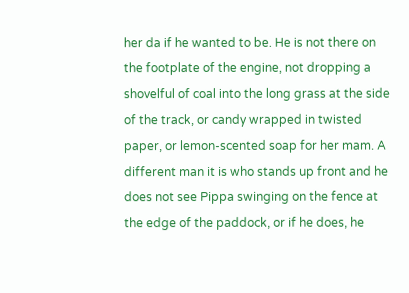her da if he wanted to be. He is not there on the footplate of the engine, not dropping a shovelful of coal into the long grass at the side of the track, or candy wrapped in twisted paper, or lemon-scented soap for her mam. A different man it is who stands up front and he does not see Pippa swinging on the fence at the edge of the paddock, or if he does, he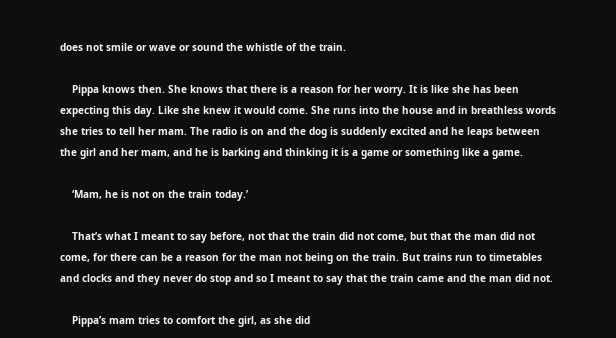does not smile or wave or sound the whistle of the train.

    Pippa knows then. She knows that there is a reason for her worry. It is like she has been expecting this day. Like she knew it would come. She runs into the house and in breathless words she tries to tell her mam. The radio is on and the dog is suddenly excited and he leaps between the girl and her mam, and he is barking and thinking it is a game or something like a game.

    ‘Mam, he is not on the train today.’

    That’s what I meant to say before, not that the train did not come, but that the man did not come, for there can be a reason for the man not being on the train. But trains run to timetables and clocks and they never do stop and so I meant to say that the train came and the man did not.

    Pippa’s mam tries to comfort the girl, as she did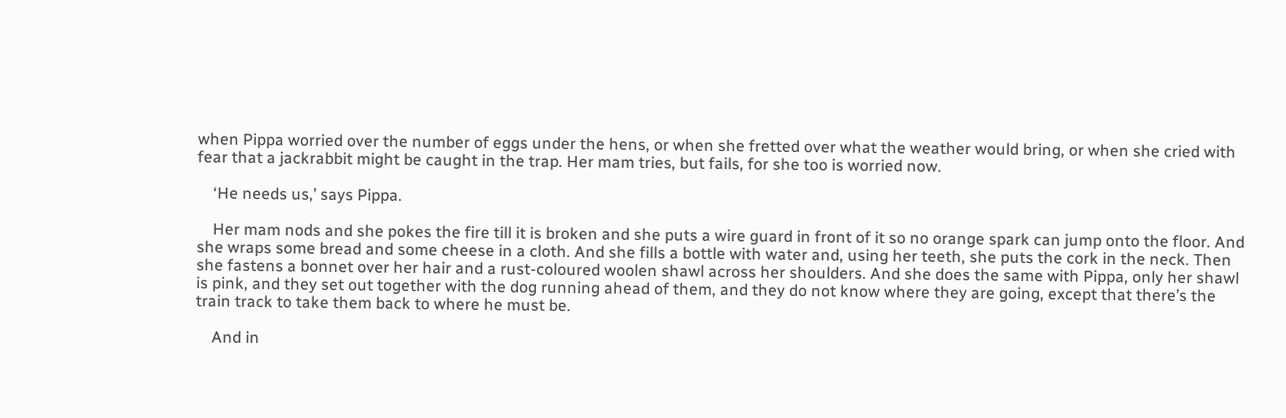when Pippa worried over the number of eggs under the hens, or when she fretted over what the weather would bring, or when she cried with fear that a jackrabbit might be caught in the trap. Her mam tries, but fails, for she too is worried now.

    ‘He needs us,’ says Pippa.

    Her mam nods and she pokes the fire till it is broken and she puts a wire guard in front of it so no orange spark can jump onto the floor. And she wraps some bread and some cheese in a cloth. And she fills a bottle with water and, using her teeth, she puts the cork in the neck. Then she fastens a bonnet over her hair and a rust-coloured woolen shawl across her shoulders. And she does the same with Pippa, only her shawl is pink, and they set out together with the dog running ahead of them, and they do not know where they are going, except that there’s the train track to take them back to where he must be.

    And in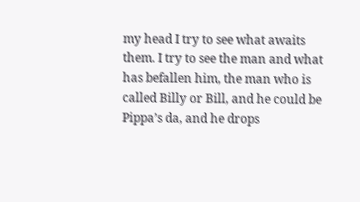my head I try to see what awaits them. I try to see the man and what has befallen him, the man who is called Billy or Bill, and he could be Pippa’s da, and he drops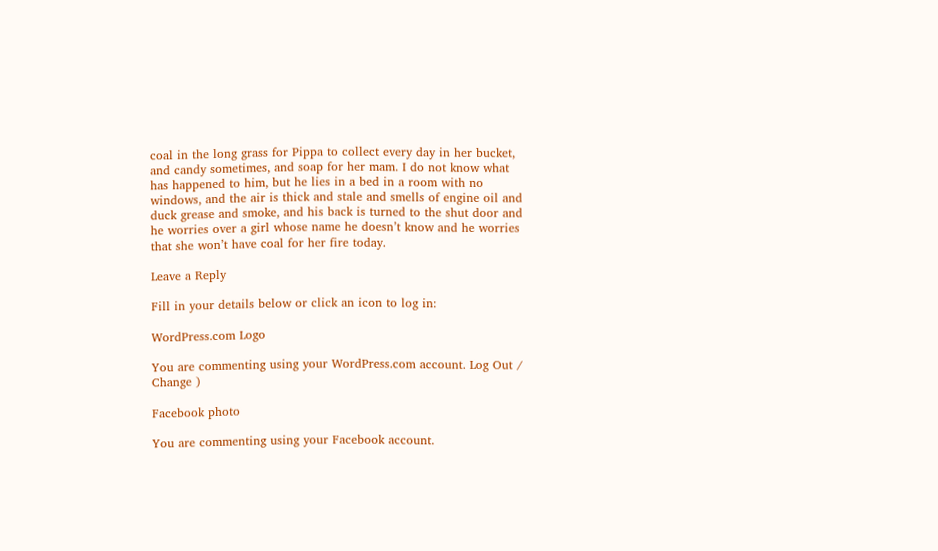coal in the long grass for Pippa to collect every day in her bucket, and candy sometimes, and soap for her mam. I do not know what has happened to him, but he lies in a bed in a room with no windows, and the air is thick and stale and smells of engine oil and duck grease and smoke, and his back is turned to the shut door and he worries over a girl whose name he doesn’t know and he worries that she won’t have coal for her fire today.

Leave a Reply

Fill in your details below or click an icon to log in:

WordPress.com Logo

You are commenting using your WordPress.com account. Log Out /  Change )

Facebook photo

You are commenting using your Facebook account.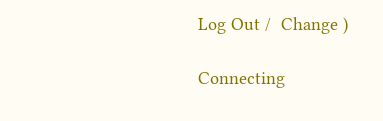Log Out /  Change )

Connecting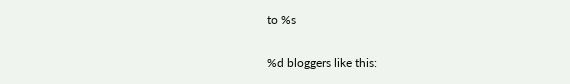to %s

%d bloggers like this: